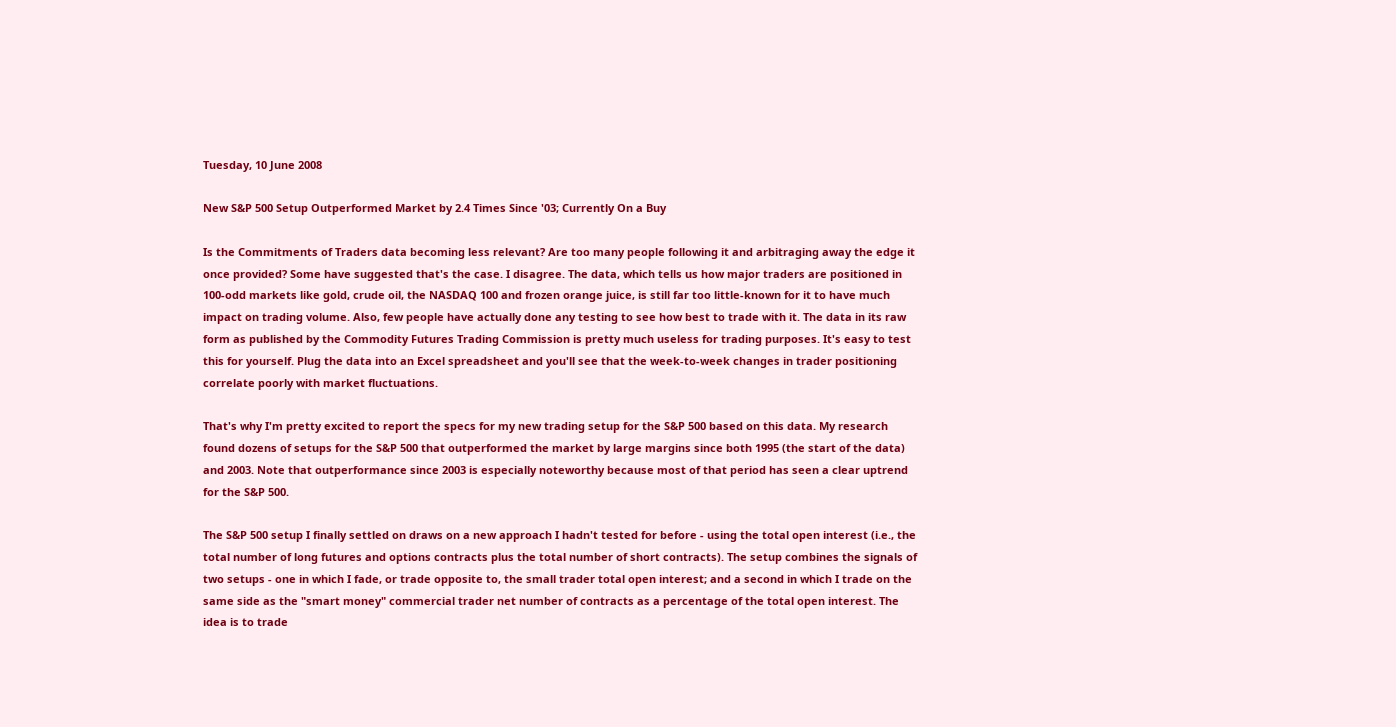Tuesday, 10 June 2008

New S&P 500 Setup Outperformed Market by 2.4 Times Since '03; Currently On a Buy

Is the Commitments of Traders data becoming less relevant? Are too many people following it and arbitraging away the edge it once provided? Some have suggested that's the case. I disagree. The data, which tells us how major traders are positioned in 100-odd markets like gold, crude oil, the NASDAQ 100 and frozen orange juice, is still far too little-known for it to have much impact on trading volume. Also, few people have actually done any testing to see how best to trade with it. The data in its raw form as published by the Commodity Futures Trading Commission is pretty much useless for trading purposes. It's easy to test this for yourself. Plug the data into an Excel spreadsheet and you'll see that the week-to-week changes in trader positioning correlate poorly with market fluctuations.

That's why I'm pretty excited to report the specs for my new trading setup for the S&P 500 based on this data. My research found dozens of setups for the S&P 500 that outperformed the market by large margins since both 1995 (the start of the data) and 2003. Note that outperformance since 2003 is especially noteworthy because most of that period has seen a clear uptrend for the S&P 500.

The S&P 500 setup I finally settled on draws on a new approach I hadn't tested for before - using the total open interest (i.e., the total number of long futures and options contracts plus the total number of short contracts). The setup combines the signals of two setups - one in which I fade, or trade opposite to, the small trader total open interest; and a second in which I trade on the same side as the "smart money" commercial trader net number of contracts as a percentage of the total open interest. The idea is to trade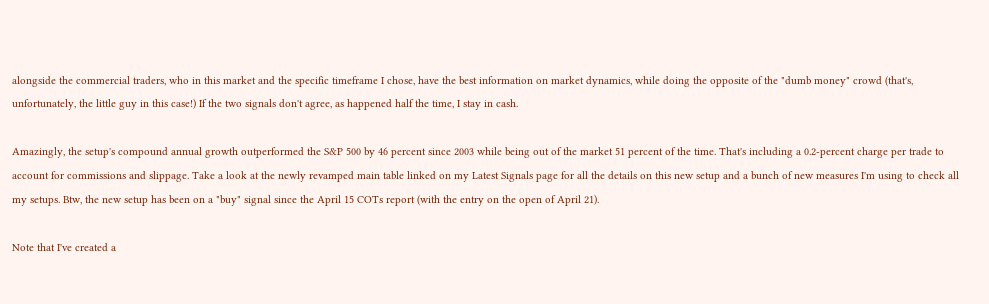alongside the commercial traders, who in this market and the specific timeframe I chose, have the best information on market dynamics, while doing the opposite of the "dumb money" crowd (that's, unfortunately, the little guy in this case!) If the two signals don't agree, as happened half the time, I stay in cash.

Amazingly, the setup's compound annual growth outperformed the S&P 500 by 46 percent since 2003 while being out of the market 51 percent of the time. That's including a 0.2-percent charge per trade to account for commissions and slippage. Take a look at the newly revamped main table linked on my Latest Signals page for all the details on this new setup and a bunch of new measures I'm using to check all my setups. Btw, the new setup has been on a "buy" signal since the April 15 COTs report (with the entry on the open of April 21).

Note that I've created a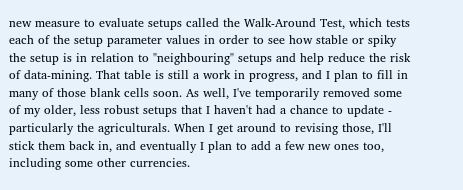new measure to evaluate setups called the Walk-Around Test, which tests each of the setup parameter values in order to see how stable or spiky the setup is in relation to "neighbouring" setups and help reduce the risk of data-mining. That table is still a work in progress, and I plan to fill in many of those blank cells soon. As well, I've temporarily removed some of my older, less robust setups that I haven't had a chance to update - particularly the agriculturals. When I get around to revising those, I'll stick them back in, and eventually I plan to add a few new ones too, including some other currencies.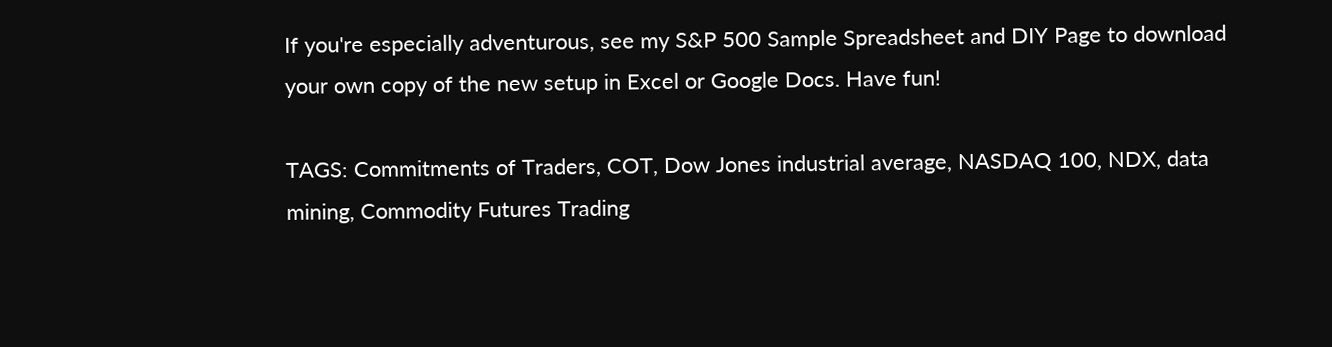If you're especially adventurous, see my S&P 500 Sample Spreadsheet and DIY Page to download your own copy of the new setup in Excel or Google Docs. Have fun!

TAGS: Commitments of Traders, COT, Dow Jones industrial average, NASDAQ 100, NDX, data mining, Commodity Futures Trading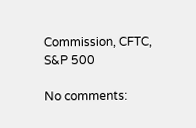Commission, CFTC, S&P 500

No comments: